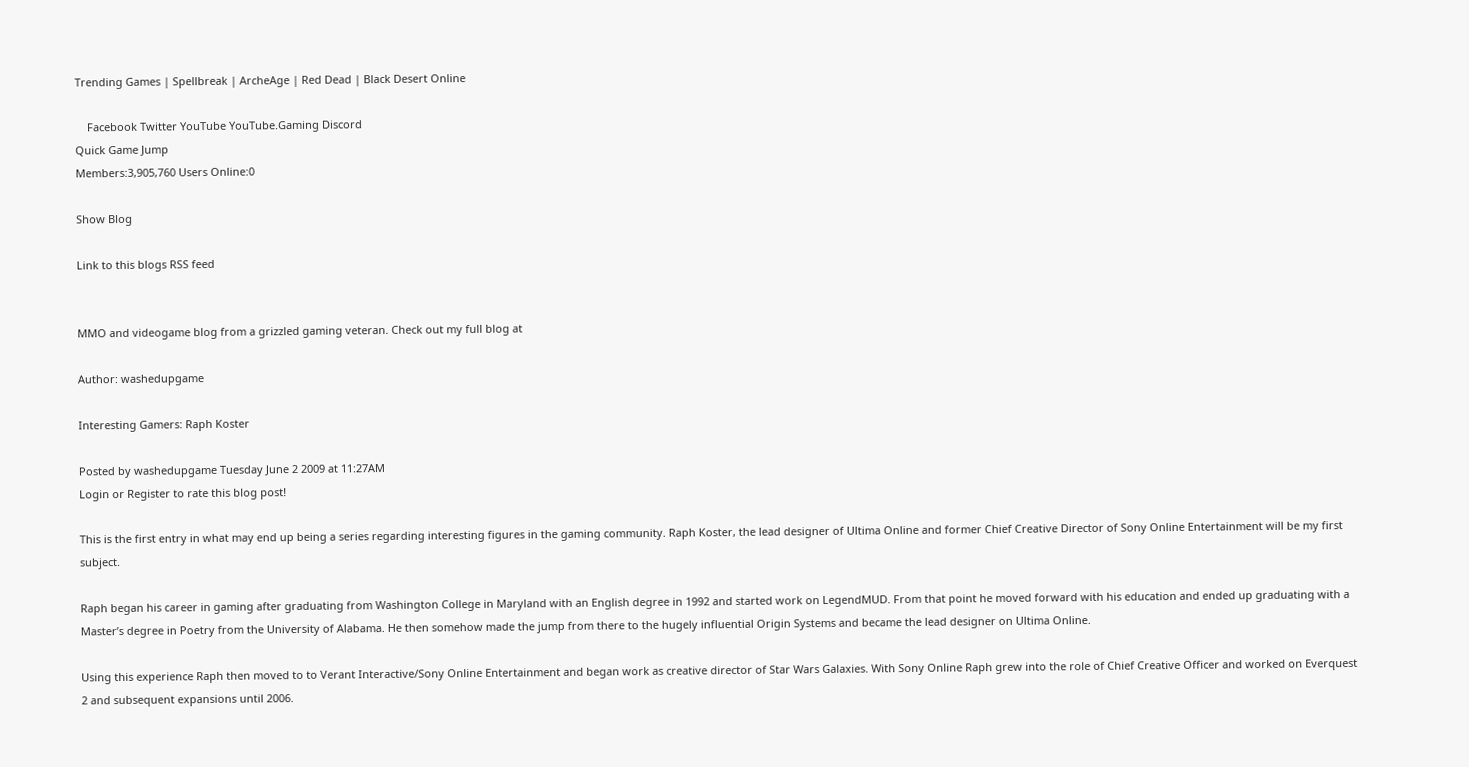Trending Games | Spellbreak | ArcheAge | Red Dead | Black Desert Online

    Facebook Twitter YouTube YouTube.Gaming Discord
Quick Game Jump
Members:3,905,760 Users Online:0

Show Blog

Link to this blogs RSS feed


MMO and videogame blog from a grizzled gaming veteran. Check out my full blog at

Author: washedupgame

Interesting Gamers: Raph Koster

Posted by washedupgame Tuesday June 2 2009 at 11:27AM
Login or Register to rate this blog post!

This is the first entry in what may end up being a series regarding interesting figures in the gaming community. Raph Koster, the lead designer of Ultima Online and former Chief Creative Director of Sony Online Entertainment will be my first subject.

Raph began his career in gaming after graduating from Washington College in Maryland with an English degree in 1992 and started work on LegendMUD. From that point he moved forward with his education and ended up graduating with a Master’s degree in Poetry from the University of Alabama. He then somehow made the jump from there to the hugely influential Origin Systems and became the lead designer on Ultima Online.

Using this experience Raph then moved to to Verant Interactive/Sony Online Entertainment and began work as creative director of Star Wars Galaxies. With Sony Online Raph grew into the role of Chief Creative Officer and worked on Everquest 2 and subsequent expansions until 2006.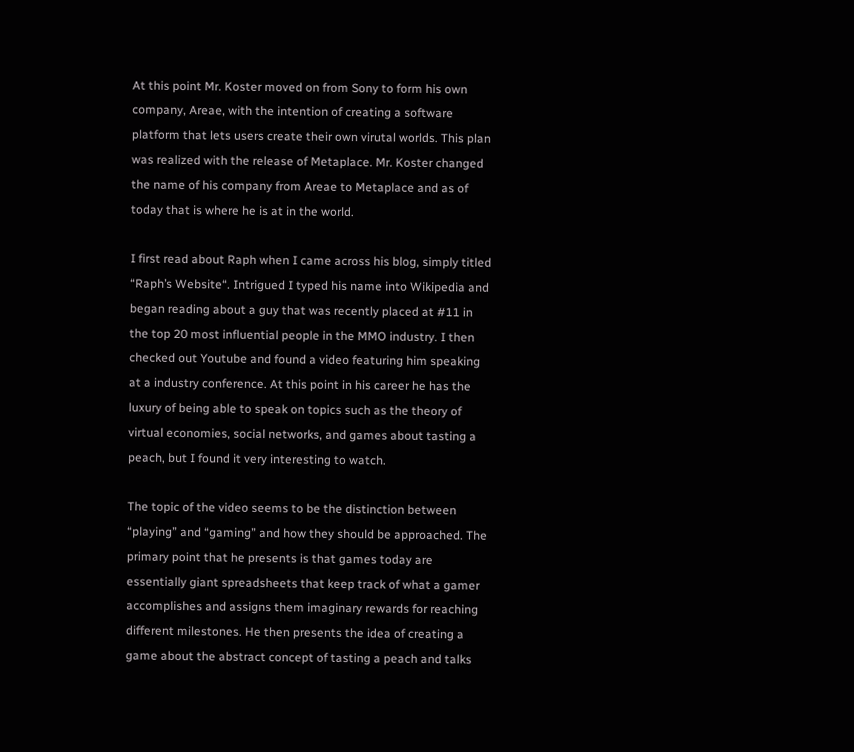At this point Mr. Koster moved on from Sony to form his own company, Areae, with the intention of creating a software platform that lets users create their own virutal worlds. This plan was realized with the release of Metaplace. Mr. Koster changed the name of his company from Areae to Metaplace and as of today that is where he is at in the world.

I first read about Raph when I came across his blog, simply titled “Raph’s Website“. Intrigued I typed his name into Wikipedia and began reading about a guy that was recently placed at #11 in the top 20 most influential people in the MMO industry. I then checked out Youtube and found a video featuring him speaking at a industry conference. At this point in his career he has the luxury of being able to speak on topics such as the theory of virtual economies, social networks, and games about tasting a peach, but I found it very interesting to watch.

The topic of the video seems to be the distinction between “playing” and “gaming” and how they should be approached. The primary point that he presents is that games today are essentially giant spreadsheets that keep track of what a gamer accomplishes and assigns them imaginary rewards for reaching different milestones. He then presents the idea of creating a game about the abstract concept of tasting a peach and talks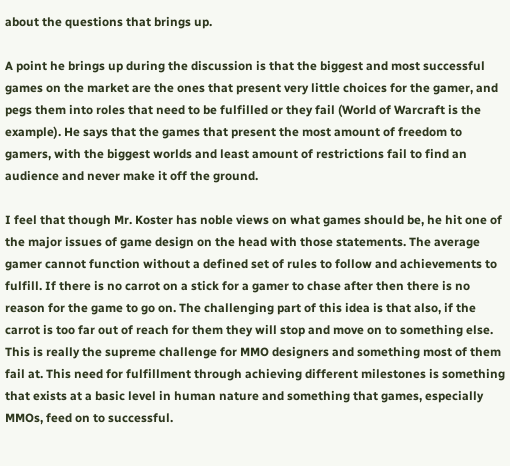about the questions that brings up.

A point he brings up during the discussion is that the biggest and most successful games on the market are the ones that present very little choices for the gamer, and pegs them into roles that need to be fulfilled or they fail (World of Warcraft is the example). He says that the games that present the most amount of freedom to gamers, with the biggest worlds and least amount of restrictions fail to find an audience and never make it off the ground.

I feel that though Mr. Koster has noble views on what games should be, he hit one of the major issues of game design on the head with those statements. The average gamer cannot function without a defined set of rules to follow and achievements to fulfill. If there is no carrot on a stick for a gamer to chase after then there is no reason for the game to go on. The challenging part of this idea is that also, if the carrot is too far out of reach for them they will stop and move on to something else. This is really the supreme challenge for MMO designers and something most of them fail at. This need for fulfillment through achieving different milestones is something that exists at a basic level in human nature and something that games, especially MMOs, feed on to successful.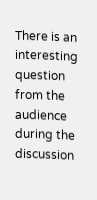There is an interesting question from the audience during the discussion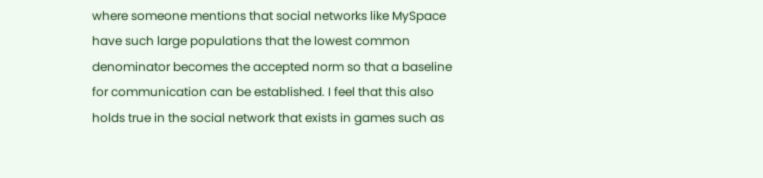where someone mentions that social networks like MySpace have such large populations that the lowest common denominator becomes the accepted norm so that a baseline for communication can be established. I feel that this also holds true in the social network that exists in games such as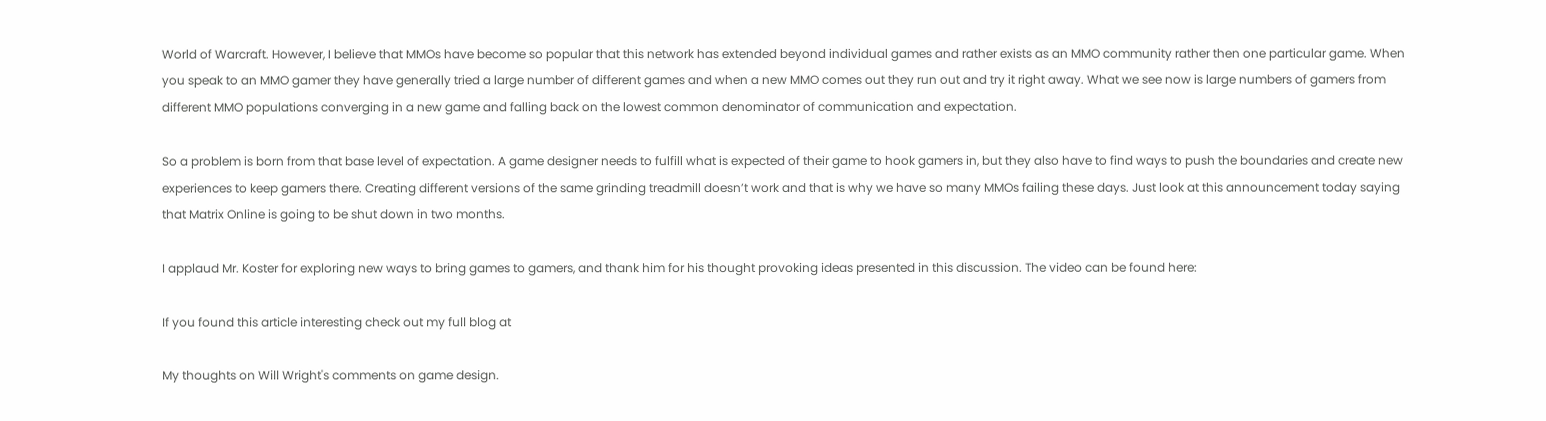World of Warcraft. However, I believe that MMOs have become so popular that this network has extended beyond individual games and rather exists as an MMO community rather then one particular game. When you speak to an MMO gamer they have generally tried a large number of different games and when a new MMO comes out they run out and try it right away. What we see now is large numbers of gamers from different MMO populations converging in a new game and falling back on the lowest common denominator of communication and expectation.

So a problem is born from that base level of expectation. A game designer needs to fulfill what is expected of their game to hook gamers in, but they also have to find ways to push the boundaries and create new experiences to keep gamers there. Creating different versions of the same grinding treadmill doesn’t work and that is why we have so many MMOs failing these days. Just look at this announcement today saying that Matrix Online is going to be shut down in two months.

I applaud Mr. Koster for exploring new ways to bring games to gamers, and thank him for his thought provoking ideas presented in this discussion. The video can be found here:

If you found this article interesting check out my full blog at

My thoughts on Will Wright's comments on game design.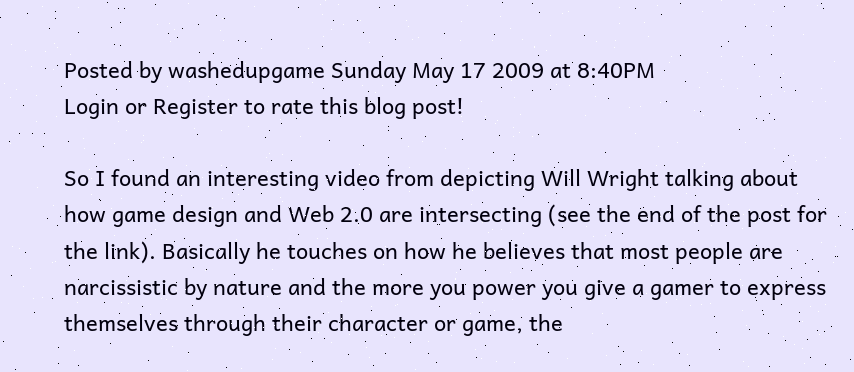Posted by washedupgame Sunday May 17 2009 at 8:40PM
Login or Register to rate this blog post!

So I found an interesting video from depicting Will Wright talking about how game design and Web 2.0 are intersecting (see the end of the post for the link). Basically he touches on how he believes that most people are narcissistic by nature and the more you power you give a gamer to express themselves through their character or game, the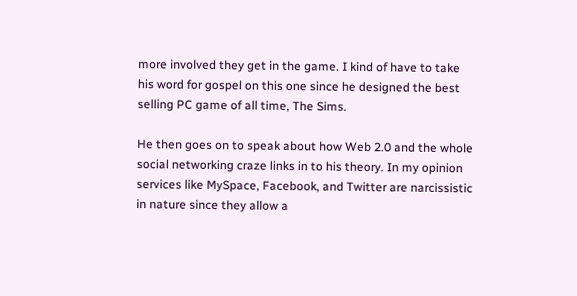more involved they get in the game. I kind of have to take his word for gospel on this one since he designed the best selling PC game of all time, The Sims.

He then goes on to speak about how Web 2.0 and the whole social networking craze links in to his theory. In my opinion services like MySpace, Facebook, and Twitter are narcissistic in nature since they allow a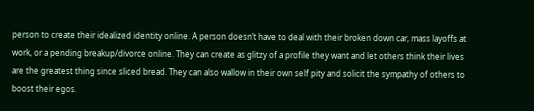person to create their idealized identity online. A person doesn’t have to deal with their broken down car, mass layoffs at work, or a pending breakup/divorce online. They can create as glitzy of a profile they want and let others think their lives are the greatest thing since sliced bread. They can also wallow in their own self pity and solicit the sympathy of others to boost their egos.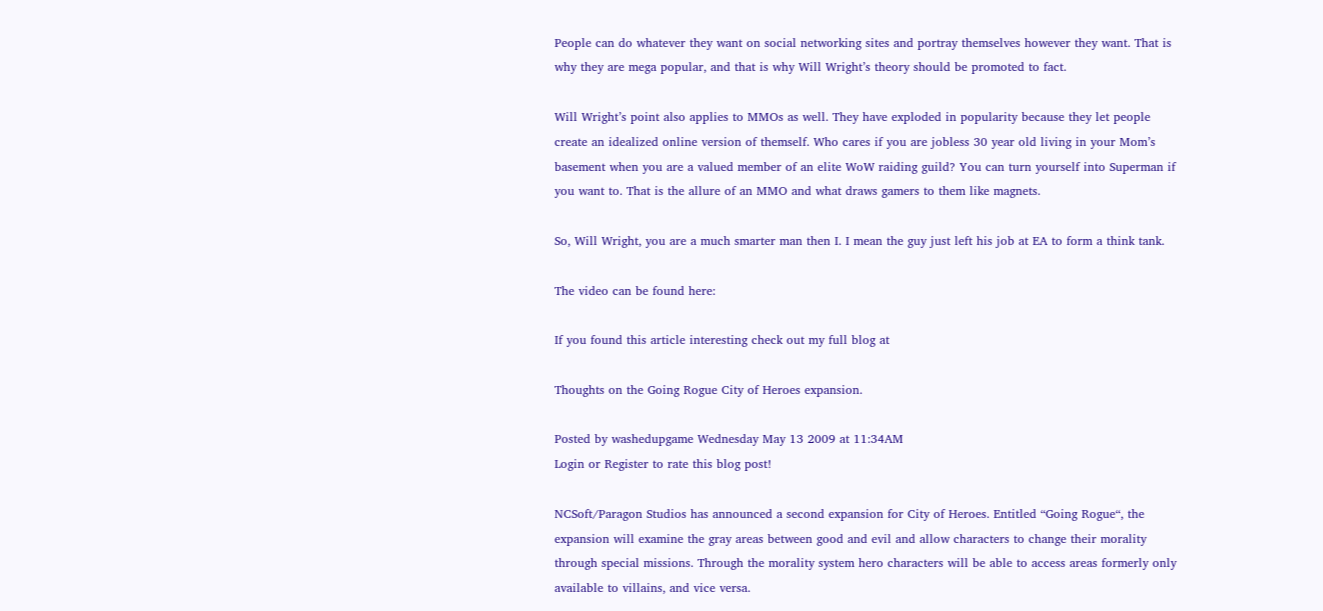People can do whatever they want on social networking sites and portray themselves however they want. That is why they are mega popular, and that is why Will Wright’s theory should be promoted to fact.

Will Wright’s point also applies to MMOs as well. They have exploded in popularity because they let people create an idealized online version of themself. Who cares if you are jobless 30 year old living in your Mom’s basement when you are a valued member of an elite WoW raiding guild? You can turn yourself into Superman if you want to. That is the allure of an MMO and what draws gamers to them like magnets.

So, Will Wright, you are a much smarter man then I. I mean the guy just left his job at EA to form a think tank.

The video can be found here:

If you found this article interesting check out my full blog at

Thoughts on the Going Rogue City of Heroes expansion.

Posted by washedupgame Wednesday May 13 2009 at 11:34AM
Login or Register to rate this blog post!

NCSoft/Paragon Studios has announced a second expansion for City of Heroes. Entitled “Going Rogue“, the expansion will examine the gray areas between good and evil and allow characters to change their morality through special missions. Through the morality system hero characters will be able to access areas formerly only available to villains, and vice versa.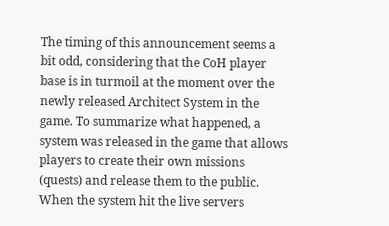The timing of this announcement seems a bit odd, considering that the CoH player base is in turmoil at the moment over the newly released Architect System in the game. To summarize what happened, a system was released in the game that allows players to create their own missions (quests) and release them to the public. When the system hit the live servers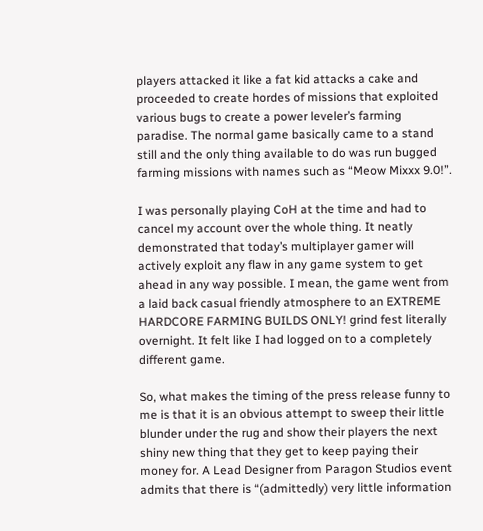players attacked it like a fat kid attacks a cake and proceeded to create hordes of missions that exploited various bugs to create a power leveler’s farming paradise. The normal game basically came to a stand still and the only thing available to do was run bugged farming missions with names such as “Meow Mixxx 9.0!”.

I was personally playing CoH at the time and had to cancel my account over the whole thing. It neatly demonstrated that today’s multiplayer gamer will actively exploit any flaw in any game system to get ahead in any way possible. I mean, the game went from a laid back casual friendly atmosphere to an EXTREME HARDCORE FARMING BUILDS ONLY! grind fest literally overnight. It felt like I had logged on to a completely different game.

So, what makes the timing of the press release funny to me is that it is an obvious attempt to sweep their little blunder under the rug and show their players the next shiny new thing that they get to keep paying their money for. A Lead Designer from Paragon Studios event admits that there is “(admittedly) very little information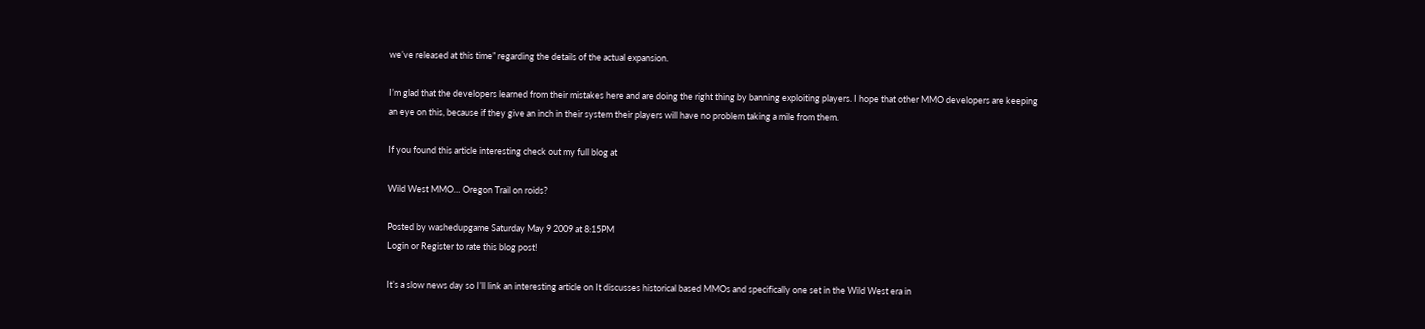we’ve released at this time” regarding the details of the actual expansion.

I’m glad that the developers learned from their mistakes here and are doing the right thing by banning exploiting players. I hope that other MMO developers are keeping an eye on this, because if they give an inch in their system their players will have no problem taking a mile from them.

If you found this article interesting check out my full blog at

Wild West MMO… Oregon Trail on roids?

Posted by washedupgame Saturday May 9 2009 at 8:15PM
Login or Register to rate this blog post!

It’s a slow news day so I’ll link an interesting article on It discusses historical based MMOs and specifically one set in the Wild West era in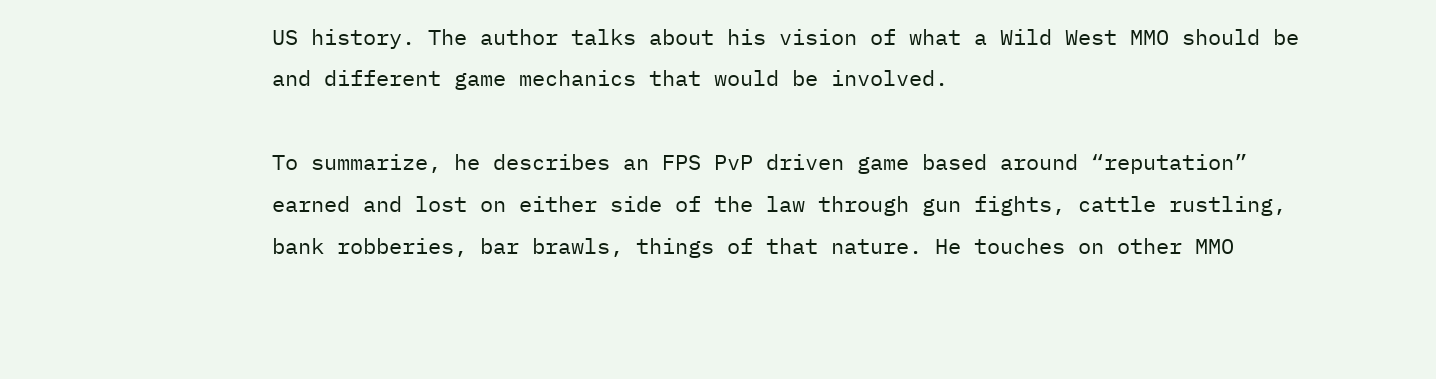US history. The author talks about his vision of what a Wild West MMO should be and different game mechanics that would be involved.

To summarize, he describes an FPS PvP driven game based around “reputation” earned and lost on either side of the law through gun fights, cattle rustling, bank robberies, bar brawls, things of that nature. He touches on other MMO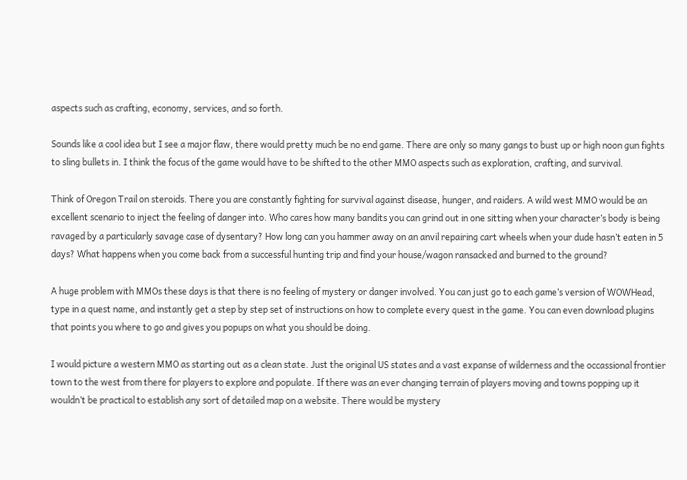aspects such as crafting, economy, services, and so forth.

Sounds like a cool idea but I see a major flaw, there would pretty much be no end game. There are only so many gangs to bust up or high noon gun fights to sling bullets in. I think the focus of the game would have to be shifted to the other MMO aspects such as exploration, crafting, and survival.

Think of Oregon Trail on steroids. There you are constantly fighting for survival against disease, hunger, and raiders. A wild west MMO would be an excellent scenario to inject the feeling of danger into. Who cares how many bandits you can grind out in one sitting when your character’s body is being ravaged by a particularly savage case of dysentary? How long can you hammer away on an anvil repairing cart wheels when your dude hasn’t eaten in 5 days? What happens when you come back from a successful hunting trip and find your house/wagon ransacked and burned to the ground?

A huge problem with MMOs these days is that there is no feeling of mystery or danger involved. You can just go to each game’s version of WOWHead, type in a quest name, and instantly get a step by step set of instructions on how to complete every quest in the game. You can even download plugins that points you where to go and gives you popups on what you should be doing.

I would picture a western MMO as starting out as a clean state. Just the original US states and a vast expanse of wilderness and the occassional frontier town to the west from there for players to explore and populate. If there was an ever changing terrain of players moving and towns popping up it wouldn’t be practical to establish any sort of detailed map on a website. There would be mystery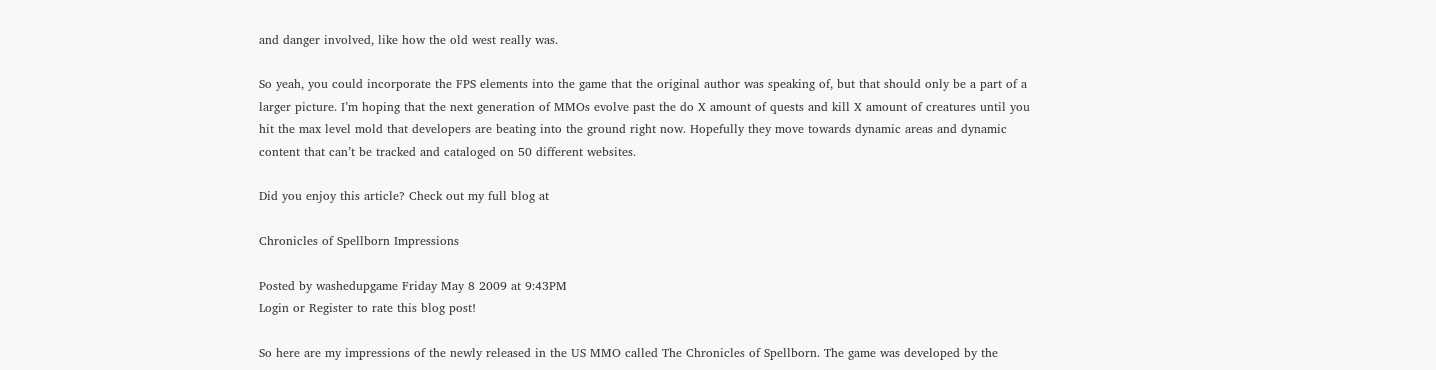and danger involved, like how the old west really was.

So yeah, you could incorporate the FPS elements into the game that the original author was speaking of, but that should only be a part of a larger picture. I’m hoping that the next generation of MMOs evolve past the do X amount of quests and kill X amount of creatures until you hit the max level mold that developers are beating into the ground right now. Hopefully they move towards dynamic areas and dynamic content that can’t be tracked and cataloged on 50 different websites.

Did you enjoy this article? Check out my full blog at

Chronicles of Spellborn Impressions

Posted by washedupgame Friday May 8 2009 at 9:43PM
Login or Register to rate this blog post!

So here are my impressions of the newly released in the US MMO called The Chronicles of Spellborn. The game was developed by the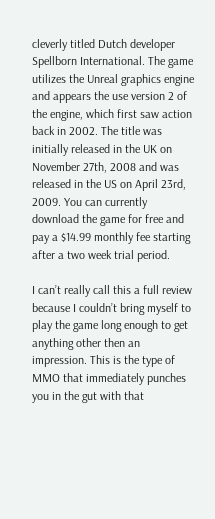cleverly titled Dutch developer Spellborn International. The game utilizes the Unreal graphics engine and appears the use version 2 of the engine, which first saw action back in 2002. The title was initially released in the UK on November 27th, 2008 and was released in the US on April 23rd, 2009. You can currently download the game for free and pay a $14.99 monthly fee starting after a two week trial period.

I can’t really call this a full review because I couldn’t bring myself to play the game long enough to get anything other then an impression. This is the type of MMO that immediately punches you in the gut with that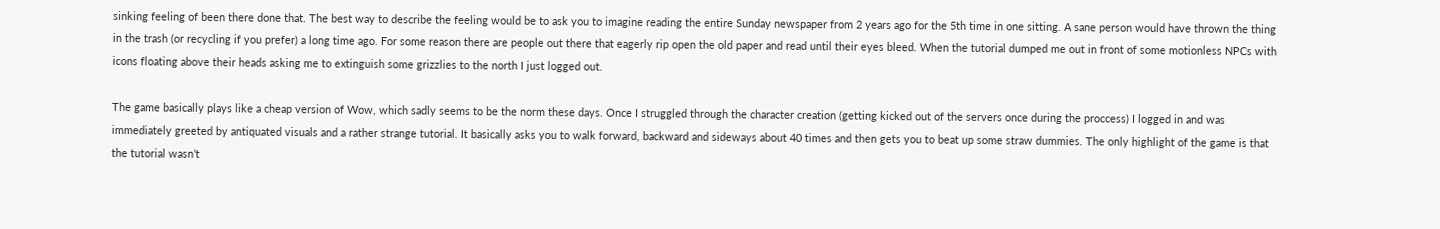sinking feeling of been there done that. The best way to describe the feeling would be to ask you to imagine reading the entire Sunday newspaper from 2 years ago for the 5th time in one sitting. A sane person would have thrown the thing in the trash (or recycling if you prefer) a long time ago. For some reason there are people out there that eagerly rip open the old paper and read until their eyes bleed. When the tutorial dumped me out in front of some motionless NPCs with icons floating above their heads asking me to extinguish some grizzlies to the north I just logged out.

The game basically plays like a cheap version of Wow, which sadly seems to be the norm these days. Once I struggled through the character creation (getting kicked out of the servers once during the proccess) I logged in and was immediately greeted by antiquated visuals and a rather strange tutorial. It basically asks you to walk forward, backward and sideways about 40 times and then gets you to beat up some straw dummies. The only highlight of the game is that the tutorial wasn’t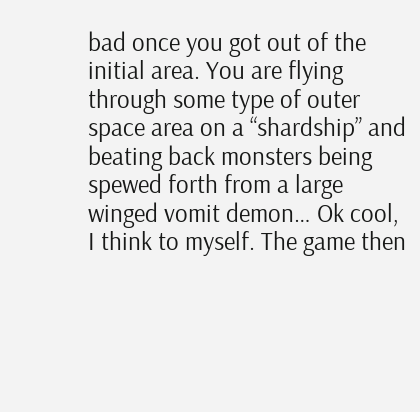bad once you got out of the initial area. You are flying through some type of outer space area on a “shardship” and beating back monsters being spewed forth from a large winged vomit demon… Ok cool, I think to myself. The game then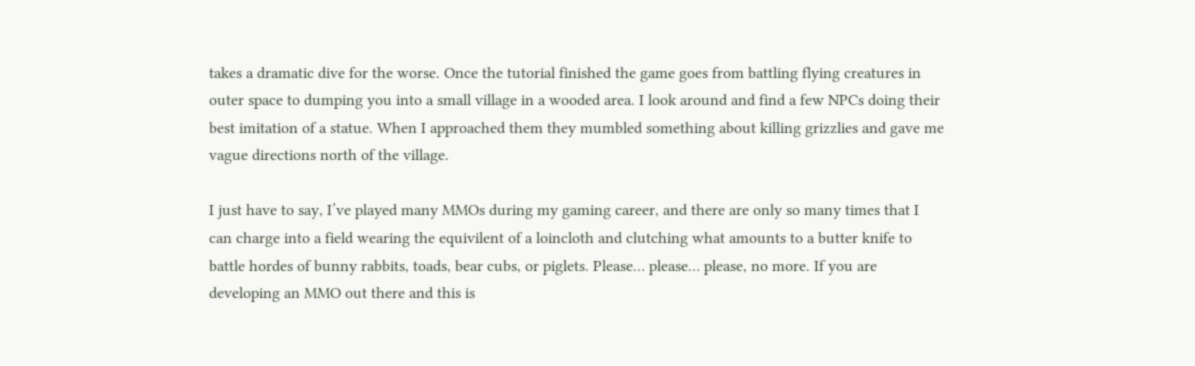takes a dramatic dive for the worse. Once the tutorial finished the game goes from battling flying creatures in outer space to dumping you into a small village in a wooded area. I look around and find a few NPCs doing their best imitation of a statue. When I approached them they mumbled something about killing grizzlies and gave me vague directions north of the village.

I just have to say, I’ve played many MMOs during my gaming career, and there are only so many times that I can charge into a field wearing the equivilent of a loincloth and clutching what amounts to a butter knife to battle hordes of bunny rabbits, toads, bear cubs, or piglets. Please… please… please, no more. If you are developing an MMO out there and this is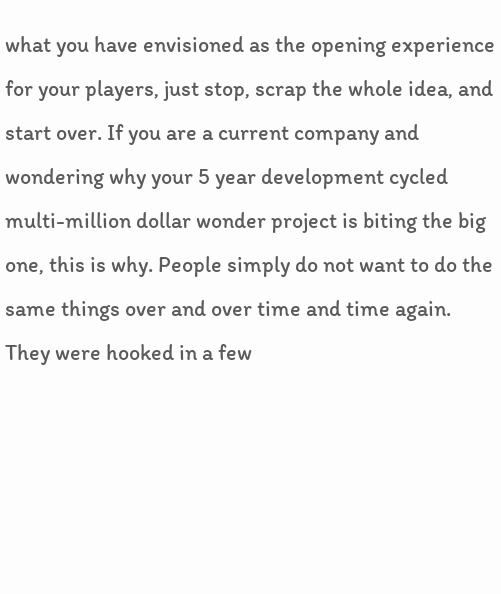what you have envisioned as the opening experience for your players, just stop, scrap the whole idea, and start over. If you are a current company and wondering why your 5 year development cycled multi-million dollar wonder project is biting the big one, this is why. People simply do not want to do the same things over and over time and time again. They were hooked in a few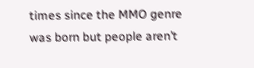times since the MMO genre was born but people aren’t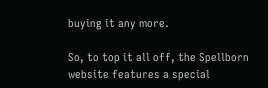buying it any more.

So, to top it all off, the Spellborn website features a special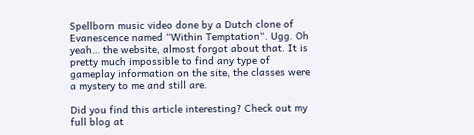Spellborn music video done by a Dutch clone of Evanescence named “Within Temptation“. Ugg. Oh yeah… the website, almost forgot about that. It is pretty much impossible to find any type of gameplay information on the site, the classes were a mystery to me and still are.

Did you find this article interesting? Check out my full blog at